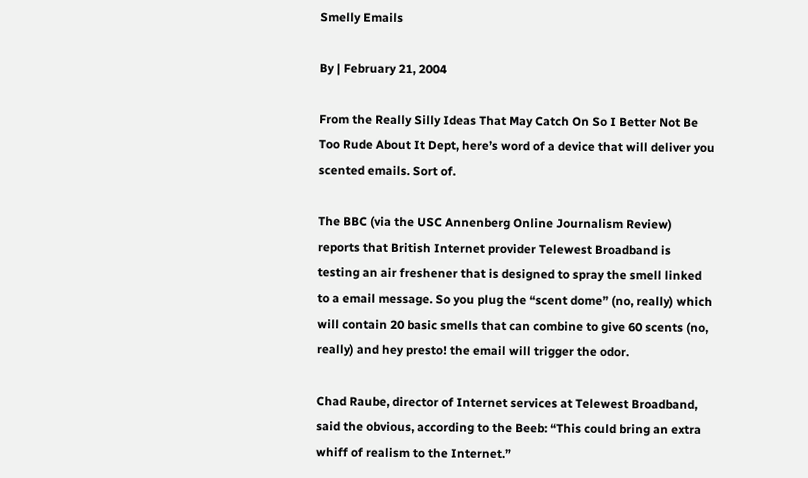Smelly Emails

By | February 21, 2004

From the Really Silly Ideas That May Catch On So I Better Not Be Too Rude About It Dept, here’s word of a device that will deliver you scented emails. Sort of.

The BBC (via the USC Annenberg Online Journalism Review) reports that British Internet provider Telewest Broadband is testing an air freshener that is designed to spray the smell linked to a email message. So you plug the “scent dome” (no, really) which will contain 20 basic smells that can combine to give 60 scents (no, really) and hey presto! the email will trigger the odor.

Chad Raube, director of Internet services at Telewest Broadband, said the obvious, according to the Beeb: “This could bring an extra whiff of realism to the Internet.”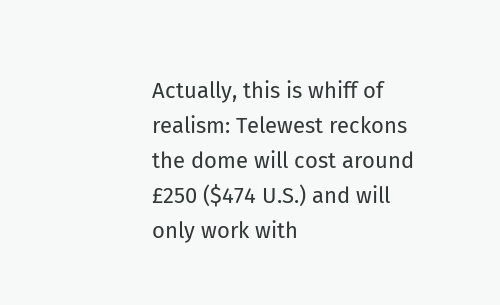Actually, this is whiff of realism: Telewest reckons the dome will cost around £250 ($474 U.S.) and will only work with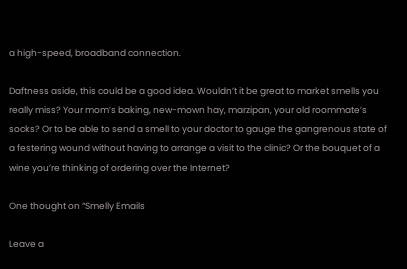a high-speed, broadband connection.

Daftness aside, this could be a good idea. Wouldn’t it be great to market smells you really miss? Your mom’s baking, new-mown hay, marzipan, your old roommate’s socks? Or to be able to send a smell to your doctor to gauge the gangrenous state of a festering wound without having to arrange a visit to the clinic? Or the bouquet of a wine you’re thinking of ordering over the Internet?

One thought on “Smelly Emails

Leave a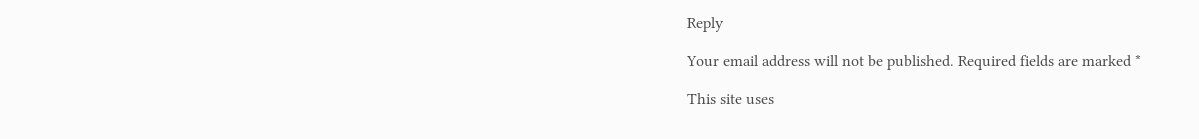Reply

Your email address will not be published. Required fields are marked *

This site uses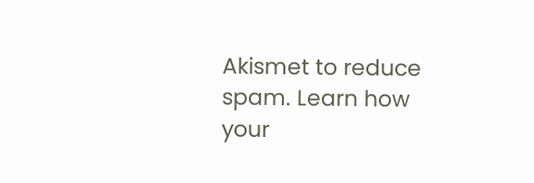Akismet to reduce spam. Learn how your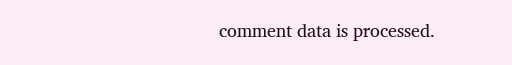comment data is processed.